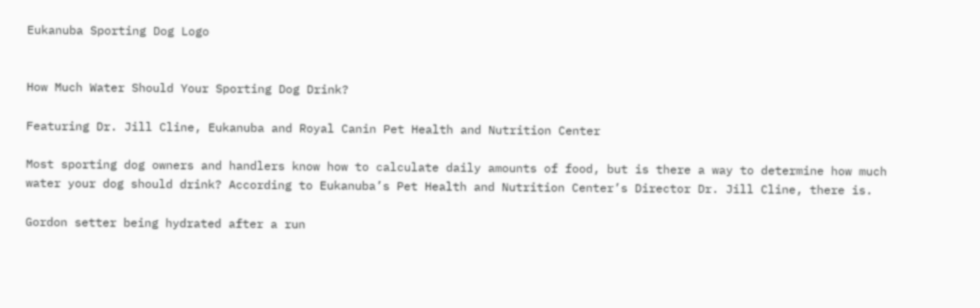Eukanuba Sporting Dog Logo


How Much Water Should Your Sporting Dog Drink?

Featuring Dr. Jill Cline, Eukanuba and Royal Canin Pet Health and Nutrition Center

Most sporting dog owners and handlers know how to calculate daily amounts of food, but is there a way to determine how much water your dog should drink? According to Eukanuba’s Pet Health and Nutrition Center’s Director Dr. Jill Cline, there is.

Gordon setter being hydrated after a run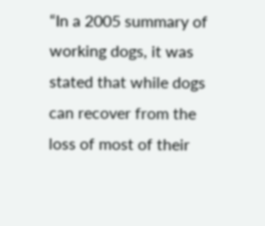“In a 2005 summary of working dogs, it was stated that while dogs can recover from the loss of most of their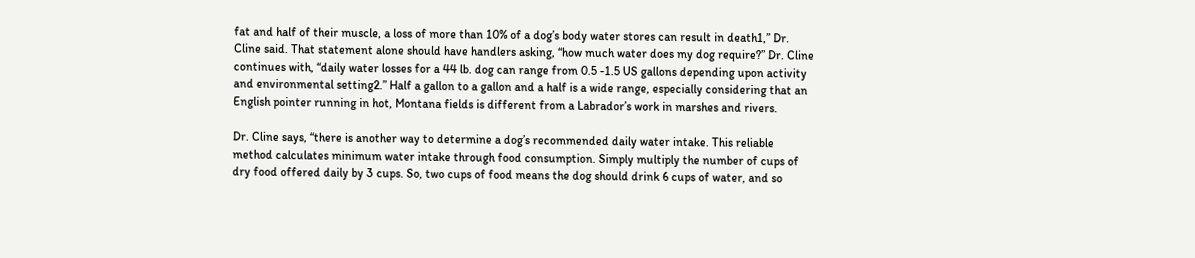fat and half of their muscle, a loss of more than 10% of a dog’s body water stores can result in death1,” Dr. Cline said. That statement alone should have handlers asking, “how much water does my dog require?” Dr. Cline continues with, “daily water losses for a 44 lb. dog can range from 0.5 -1.5 US gallons depending upon activity and environmental setting2.” Half a gallon to a gallon and a half is a wide range, especially considering that an English pointer running in hot, Montana fields is different from a Labrador’s work in marshes and rivers.

Dr. Cline says, “there is another way to determine a dog’s recommended daily water intake. This reliable method calculates minimum water intake through food consumption. Simply multiply the number of cups of dry food offered daily by 3 cups. So, two cups of food means the dog should drink 6 cups of water, and so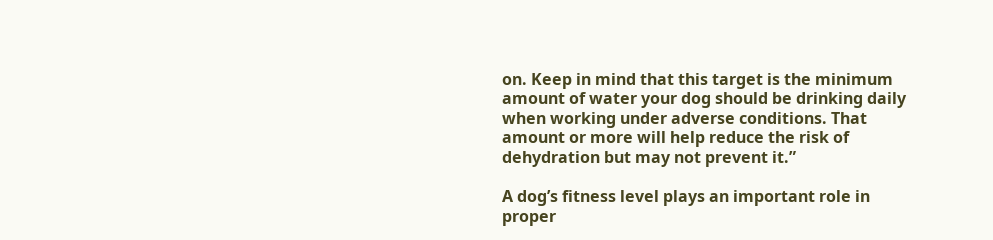on. Keep in mind that this target is the minimum amount of water your dog should be drinking daily when working under adverse conditions. That amount or more will help reduce the risk of dehydration but may not prevent it.”

A dog’s fitness level plays an important role in proper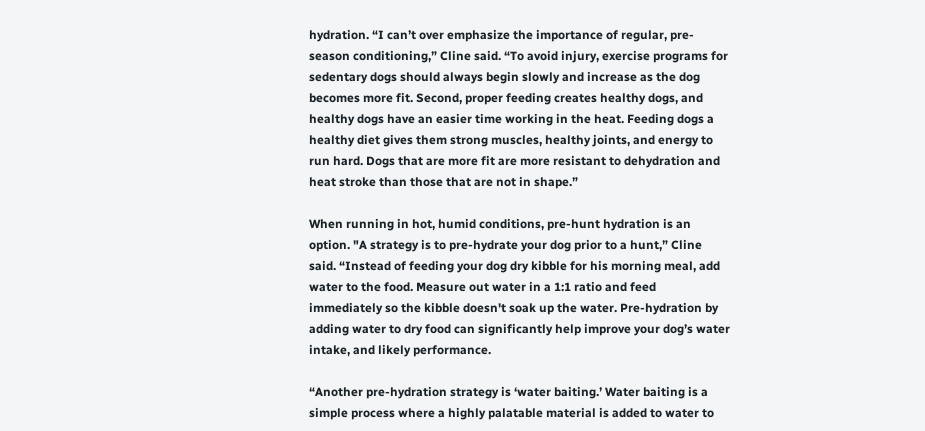hydration. “I can’t over emphasize the importance of regular, pre-season conditioning,” Cline said. “To avoid injury, exercise programs for sedentary dogs should always begin slowly and increase as the dog becomes more fit. Second, proper feeding creates healthy dogs, and healthy dogs have an easier time working in the heat. Feeding dogs a healthy diet gives them strong muscles, healthy joints, and energy to run hard. Dogs that are more fit are more resistant to dehydration and heat stroke than those that are not in shape.”

When running in hot, humid conditions, pre-hunt hydration is an option. "A strategy is to pre-hydrate your dog prior to a hunt,” Cline said. “Instead of feeding your dog dry kibble for his morning meal, add water to the food. Measure out water in a 1:1 ratio and feed immediately so the kibble doesn't soak up the water. Pre-hydration by adding water to dry food can significantly help improve your dog’s water intake, and likely performance.

“Another pre-hydration strategy is ‘water baiting.’ Water baiting is a simple process where a highly palatable material is added to water to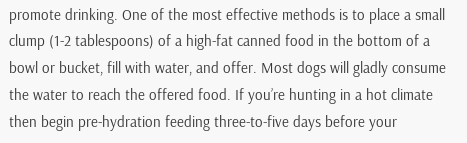promote drinking. One of the most effective methods is to place a small clump (1-2 tablespoons) of a high-fat canned food in the bottom of a bowl or bucket, fill with water, and offer. Most dogs will gladly consume the water to reach the offered food. If you’re hunting in a hot climate then begin pre-hydration feeding three-to-five days before your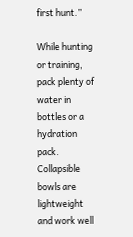first hunt.”

While hunting or training, pack plenty of water in bottles or a hydration pack. Collapsible bowls are lightweight and work well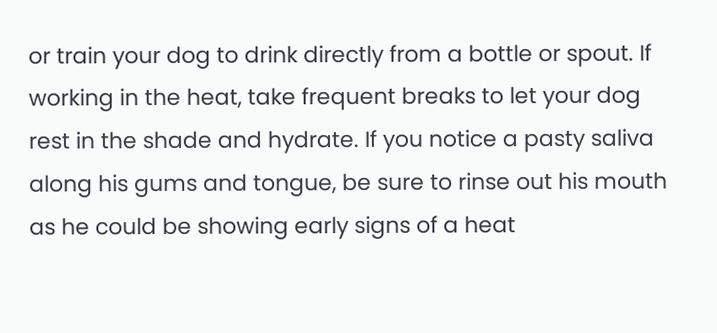or train your dog to drink directly from a bottle or spout. If working in the heat, take frequent breaks to let your dog rest in the shade and hydrate. If you notice a pasty saliva along his gums and tongue, be sure to rinse out his mouth as he could be showing early signs of a heat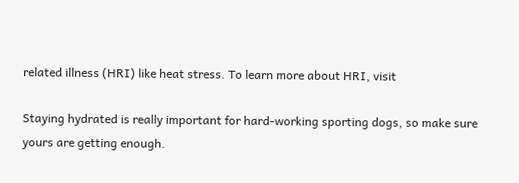related illness (HRI) like heat stress. To learn more about HRI, visit

Staying hydrated is really important for hard-working sporting dogs, so make sure yours are getting enough.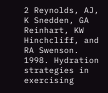2 Reynolds, AJ, K Snedden, GA Reinhart, KW Hinchcliff, and RA Swenson. 1998. Hydration strategies in exercising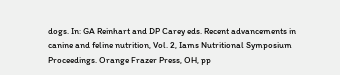dogs. In: GA Reinhart and DP Carey eds. Recent advancements in canine and feline nutrition, Vol. 2, Iams Nutritional Symposium Proceedings. Orange Frazer Press, OH, pp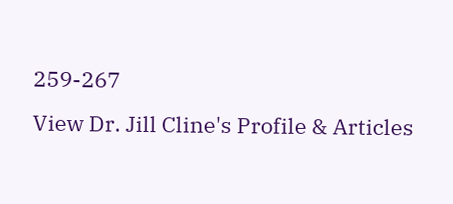259-267
View Dr. Jill Cline's Profile & Articles